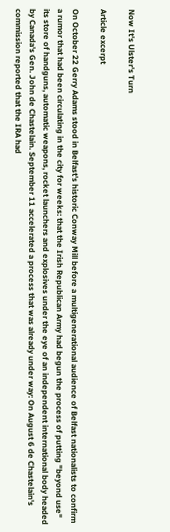Now It's Ulster's Turn

Article excerpt

On October 22 Gerry Adams stood in Belfast's historic Conway Mill before a multigenerational audience of Belfast nationalists to confirm a rumor that had been circulating in the city for weeks: that the Irish Republican Army had begun the process of putting "beyond use" its store of handguns, automatic weapons, rocket launchers and explosives under the eye of an independent international body headed by Canada's Gen. John de Chastelain. September 11 accelerated a process that was already under way: On August 6 de Chastelain's commission reported that the IRA had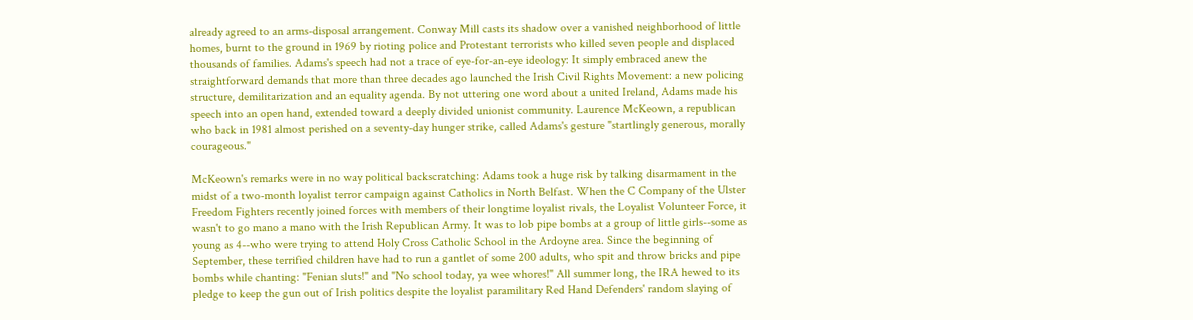already agreed to an arms-disposal arrangement. Conway Mill casts its shadow over a vanished neighborhood of little homes, burnt to the ground in 1969 by rioting police and Protestant terrorists who killed seven people and displaced thousands of families. Adams's speech had not a trace of eye-for-an-eye ideology: It simply embraced anew the straightforward demands that more than three decades ago launched the Irish Civil Rights Movement: a new policing structure, demilitarization and an equality agenda. By not uttering one word about a united Ireland, Adams made his speech into an open hand, extended toward a deeply divided unionist community. Laurence McKeown, a republican who back in 1981 almost perished on a seventy-day hunger strike, called Adams's gesture "startlingly generous, morally courageous."

McKeown's remarks were in no way political backscratching: Adams took a huge risk by talking disarmament in the midst of a two-month loyalist terror campaign against Catholics in North Belfast. When the C Company of the Ulster Freedom Fighters recently joined forces with members of their longtime loyalist rivals, the Loyalist Volunteer Force, it wasn't to go mano a mano with the Irish Republican Army. It was to lob pipe bombs at a group of little girls--some as young as 4--who were trying to attend Holy Cross Catholic School in the Ardoyne area. Since the beginning of September, these terrified children have had to run a gantlet of some 200 adults, who spit and throw bricks and pipe bombs while chanting: "Fenian sluts!" and "No school today, ya wee whores!" All summer long, the IRA hewed to its pledge to keep the gun out of Irish politics despite the loyalist paramilitary Red Hand Defenders' random slaying of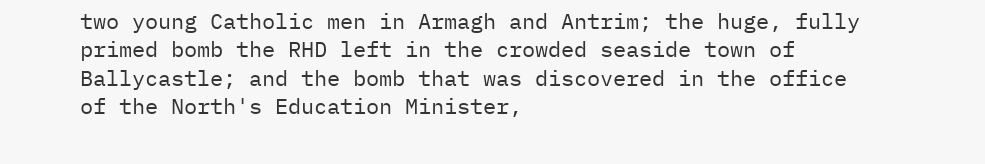two young Catholic men in Armagh and Antrim; the huge, fully primed bomb the RHD left in the crowded seaside town of Ballycastle; and the bomb that was discovered in the office of the North's Education Minister,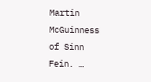Martin McGuinness of Sinn Fein. …